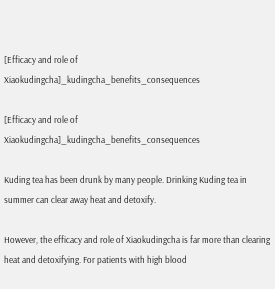[Efficacy and role of Xiaokudingcha]_kudingcha_benefits_consequences

[Efficacy and role of Xiaokudingcha]_kudingcha_benefits_consequences

Kuding tea has been drunk by many people. Drinking Kuding tea in summer can clear away heat and detoxify.

However, the efficacy and role of Xiaokudingcha is far more than clearing heat and detoxifying. For patients with high blood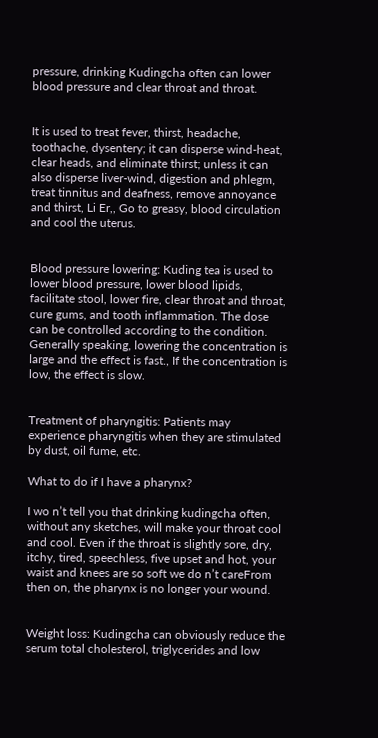pressure, drinking Kudingcha often can lower blood pressure and clear throat and throat.


It is used to treat fever, thirst, headache, toothache, dysentery; it can disperse wind-heat, clear heads, and eliminate thirst; unless it can also disperse liver-wind, digestion and phlegm, treat tinnitus and deafness, remove annoyance and thirst, Li Er,, Go to greasy, blood circulation and cool the uterus.


Blood pressure lowering: Kuding tea is used to lower blood pressure, lower blood lipids, facilitate stool, lower fire, clear throat and throat, cure gums, and tooth inflammation. The dose can be controlled according to the condition. Generally speaking, lowering the concentration is large and the effect is fast., If the concentration is low, the effect is slow.


Treatment of pharyngitis: Patients may experience pharyngitis when they are stimulated by dust, oil fume, etc.

What to do if I have a pharynx?

I wo n’t tell you that drinking kudingcha often, without any sketches, will make your throat cool and cool. Even if the throat is slightly sore, dry, itchy, tired, speechless, five upset and hot, your waist and knees are so soft we do n’t careFrom then on, the pharynx is no longer your wound.


Weight loss: Kudingcha can obviously reduce the serum total cholesterol, triglycerides and low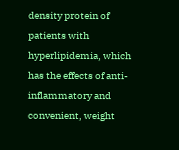density protein of patients with hyperlipidemia, which has the effects of anti-inflammatory and convenient, weight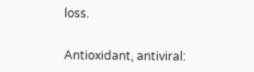loss.


Antioxidant, antiviral: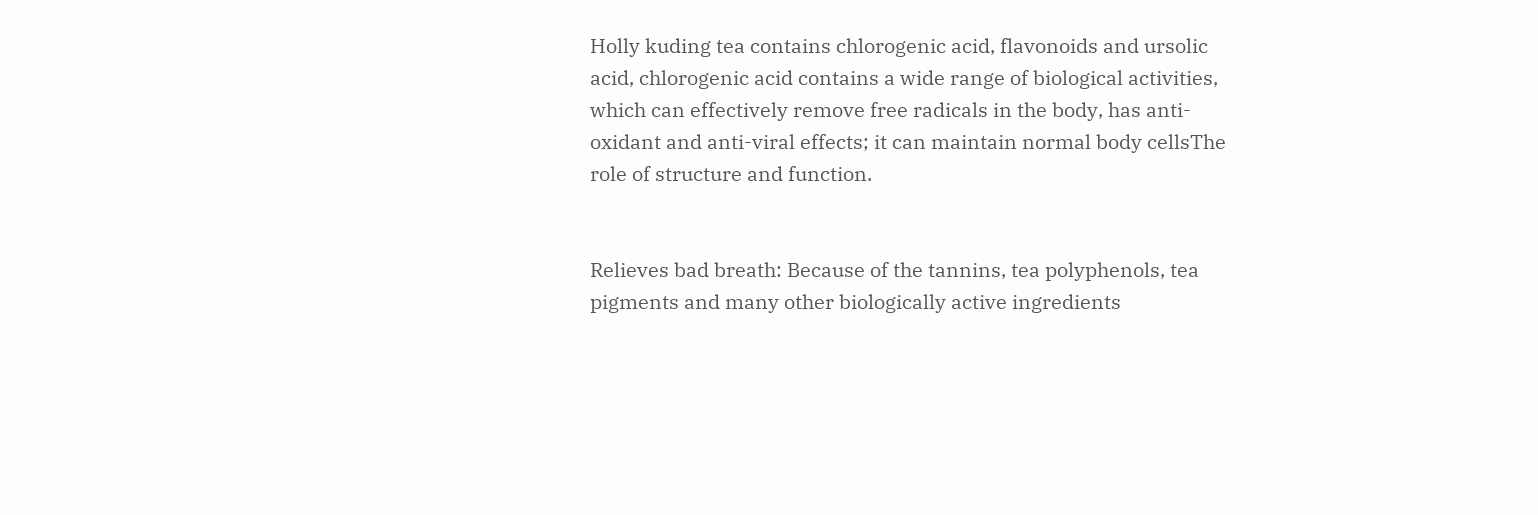Holly kuding tea contains chlorogenic acid, flavonoids and ursolic acid, chlorogenic acid contains a wide range of biological activities, which can effectively remove free radicals in the body, has anti-oxidant and anti-viral effects; it can maintain normal body cellsThe role of structure and function.


Relieves bad breath: Because of the tannins, tea polyphenols, tea pigments and many other biologically active ingredients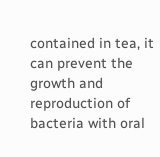contained in tea, it can prevent the growth and reproduction of bacteria with oral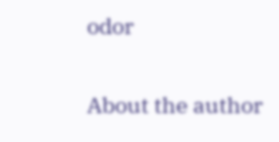odor

About the author